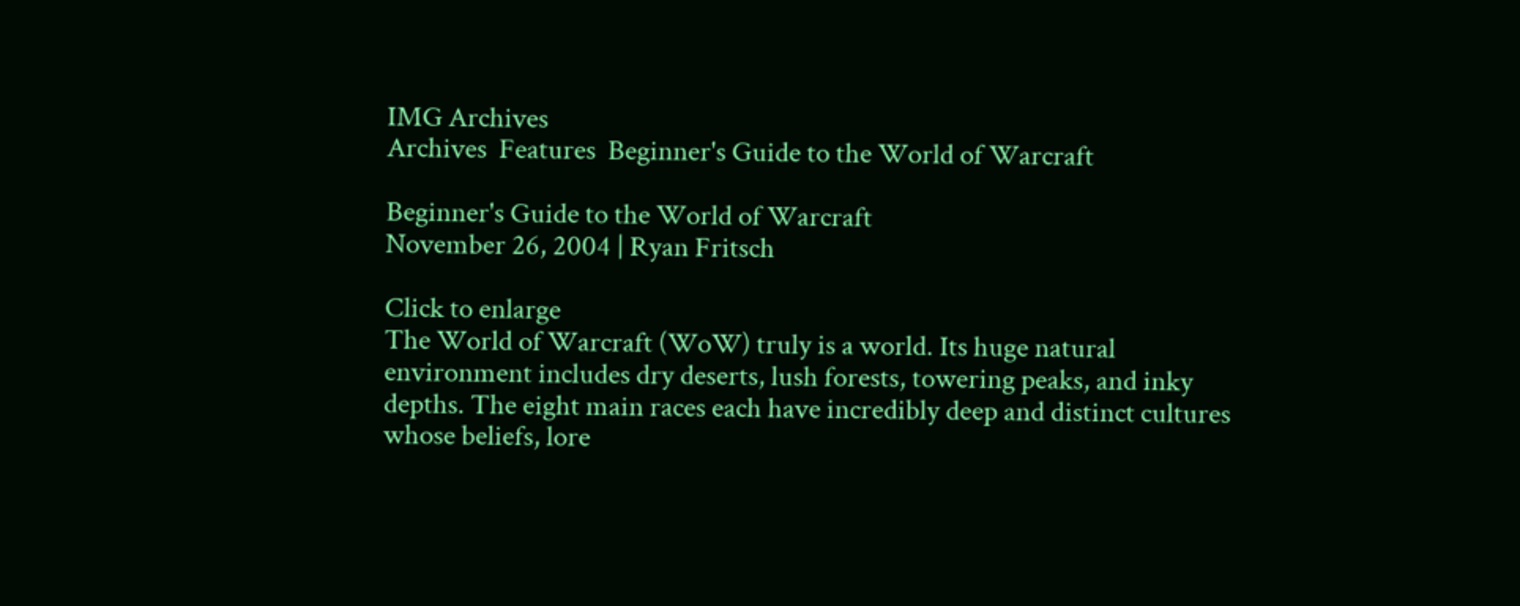IMG Archives
Archives  Features  Beginner's Guide to the World of Warcraft

Beginner's Guide to the World of Warcraft
November 26, 2004 | Ryan Fritsch

Click to enlarge
The World of Warcraft (WoW) truly is a world. Its huge natural environment includes dry deserts, lush forests, towering peaks, and inky depths. The eight main races each have incredibly deep and distinct cultures whose beliefs, lore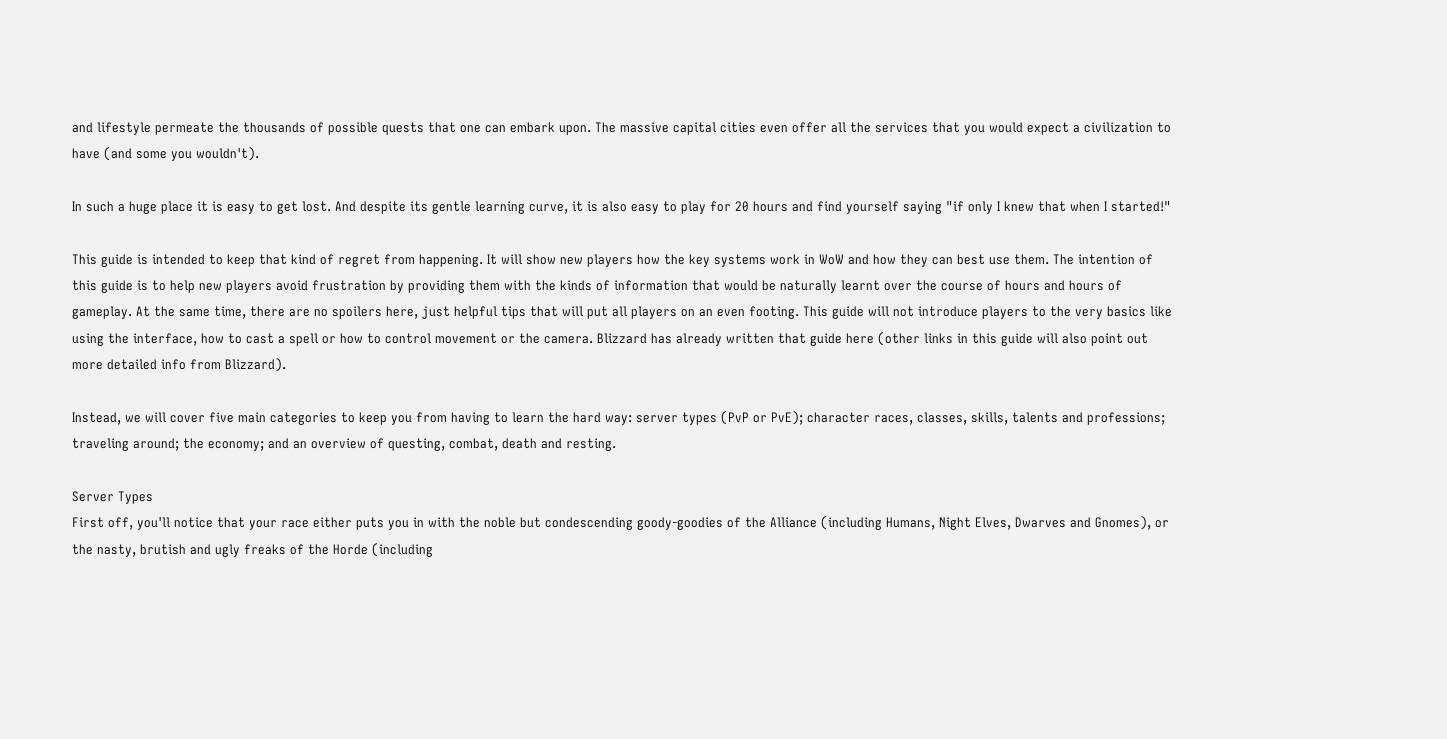and lifestyle permeate the thousands of possible quests that one can embark upon. The massive capital cities even offer all the services that you would expect a civilization to have (and some you wouldn't).

In such a huge place it is easy to get lost. And despite its gentle learning curve, it is also easy to play for 20 hours and find yourself saying "if only I knew that when I started!"

This guide is intended to keep that kind of regret from happening. It will show new players how the key systems work in WoW and how they can best use them. The intention of this guide is to help new players avoid frustration by providing them with the kinds of information that would be naturally learnt over the course of hours and hours of gameplay. At the same time, there are no spoilers here, just helpful tips that will put all players on an even footing. This guide will not introduce players to the very basics like using the interface, how to cast a spell or how to control movement or the camera. Blizzard has already written that guide here (other links in this guide will also point out more detailed info from Blizzard).

Instead, we will cover five main categories to keep you from having to learn the hard way: server types (PvP or PvE); character races, classes, skills, talents and professions; traveling around; the economy; and an overview of questing, combat, death and resting.

Server Types
First off, you'll notice that your race either puts you in with the noble but condescending goody-goodies of the Alliance (including Humans, Night Elves, Dwarves and Gnomes), or the nasty, brutish and ugly freaks of the Horde (including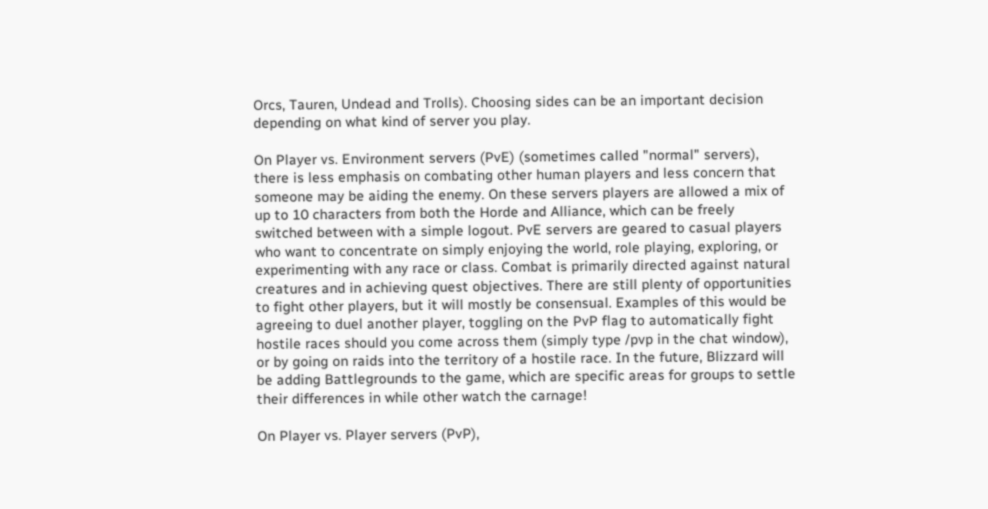Orcs, Tauren, Undead and Trolls). Choosing sides can be an important decision depending on what kind of server you play.

On Player vs. Environment servers (PvE) (sometimes called "normal" servers), there is less emphasis on combating other human players and less concern that someone may be aiding the enemy. On these servers players are allowed a mix of up to 10 characters from both the Horde and Alliance, which can be freely switched between with a simple logout. PvE servers are geared to casual players who want to concentrate on simply enjoying the world, role playing, exploring, or experimenting with any race or class. Combat is primarily directed against natural creatures and in achieving quest objectives. There are still plenty of opportunities to fight other players, but it will mostly be consensual. Examples of this would be agreeing to duel another player, toggling on the PvP flag to automatically fight hostile races should you come across them (simply type /pvp in the chat window), or by going on raids into the territory of a hostile race. In the future, Blizzard will be adding Battlegrounds to the game, which are specific areas for groups to settle their differences in while other watch the carnage!

On Player vs. Player servers (PvP),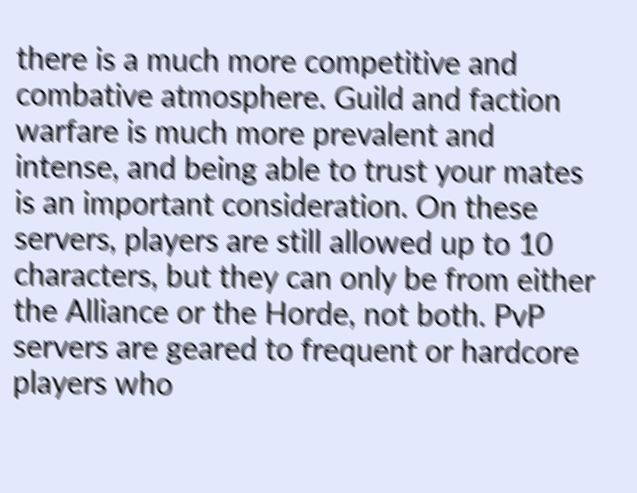there is a much more competitive and combative atmosphere. Guild and faction warfare is much more prevalent and intense, and being able to trust your mates is an important consideration. On these servers, players are still allowed up to 10 characters, but they can only be from either the Alliance or the Horde, not both. PvP servers are geared to frequent or hardcore players who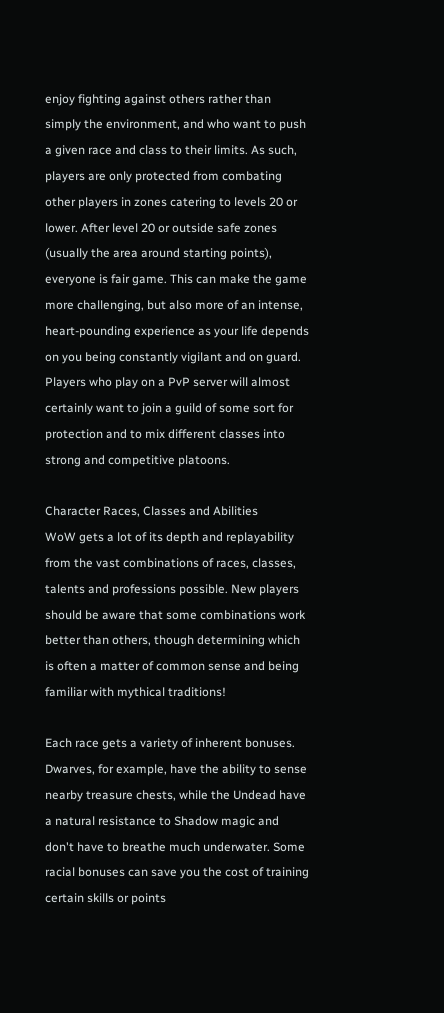enjoy fighting against others rather than simply the environment, and who want to push a given race and class to their limits. As such, players are only protected from combating other players in zones catering to levels 20 or lower. After level 20 or outside safe zones (usually the area around starting points), everyone is fair game. This can make the game more challenging, but also more of an intense, heart-pounding experience as your life depends on you being constantly vigilant and on guard. Players who play on a PvP server will almost certainly want to join a guild of some sort for protection and to mix different classes into strong and competitive platoons.

Character Races, Classes and Abilities
WoW gets a lot of its depth and replayability from the vast combinations of races, classes, talents and professions possible. New players should be aware that some combinations work better than others, though determining which is often a matter of common sense and being familiar with mythical traditions!

Each race gets a variety of inherent bonuses. Dwarves, for example, have the ability to sense nearby treasure chests, while the Undead have a natural resistance to Shadow magic and don't have to breathe much underwater. Some racial bonuses can save you the cost of training certain skills or points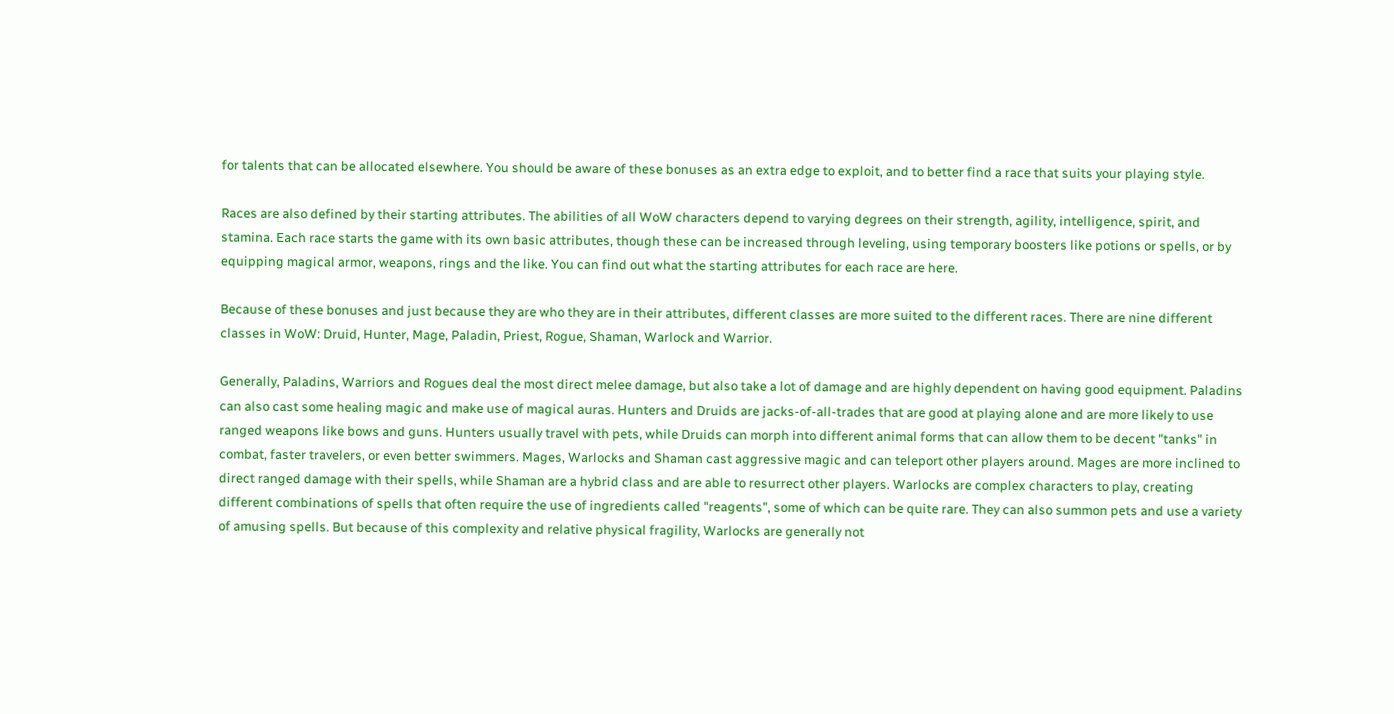for talents that can be allocated elsewhere. You should be aware of these bonuses as an extra edge to exploit, and to better find a race that suits your playing style.

Races are also defined by their starting attributes. The abilities of all WoW characters depend to varying degrees on their strength, agility, intelligence, spirit, and stamina. Each race starts the game with its own basic attributes, though these can be increased through leveling, using temporary boosters like potions or spells, or by equipping magical armor, weapons, rings and the like. You can find out what the starting attributes for each race are here.

Because of these bonuses and just because they are who they are in their attributes, different classes are more suited to the different races. There are nine different classes in WoW: Druid, Hunter, Mage, Paladin, Priest, Rogue, Shaman, Warlock and Warrior.

Generally, Paladins, Warriors and Rogues deal the most direct melee damage, but also take a lot of damage and are highly dependent on having good equipment. Paladins can also cast some healing magic and make use of magical auras. Hunters and Druids are jacks-of-all-trades that are good at playing alone and are more likely to use ranged weapons like bows and guns. Hunters usually travel with pets, while Druids can morph into different animal forms that can allow them to be decent "tanks" in combat, faster travelers, or even better swimmers. Mages, Warlocks and Shaman cast aggressive magic and can teleport other players around. Mages are more inclined to direct ranged damage with their spells, while Shaman are a hybrid class and are able to resurrect other players. Warlocks are complex characters to play, creating different combinations of spells that often require the use of ingredients called "reagents", some of which can be quite rare. They can also summon pets and use a variety of amusing spells. But because of this complexity and relative physical fragility, Warlocks are generally not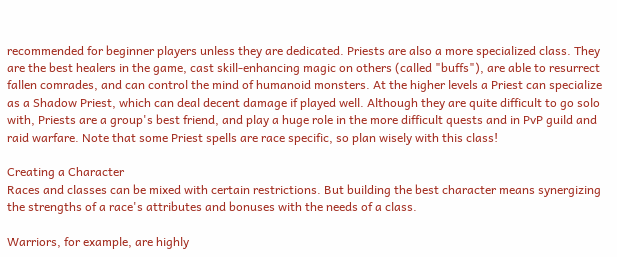recommended for beginner players unless they are dedicated. Priests are also a more specialized class. They are the best healers in the game, cast skill-enhancing magic on others (called "buffs"), are able to resurrect fallen comrades, and can control the mind of humanoid monsters. At the higher levels a Priest can specialize as a Shadow Priest, which can deal decent damage if played well. Although they are quite difficult to go solo with, Priests are a group's best friend, and play a huge role in the more difficult quests and in PvP guild and raid warfare. Note that some Priest spells are race specific, so plan wisely with this class!

Creating a Character
Races and classes can be mixed with certain restrictions. But building the best character means synergizing the strengths of a race's attributes and bonuses with the needs of a class.

Warriors, for example, are highly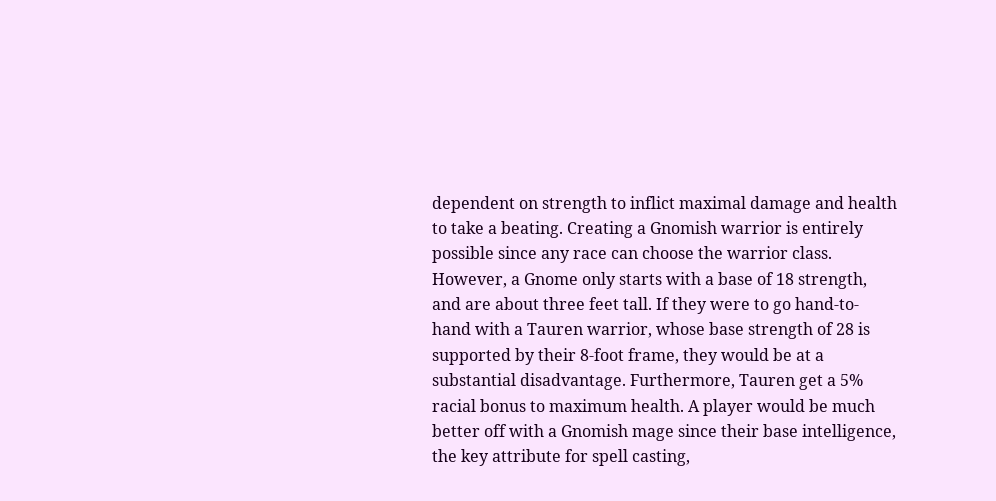dependent on strength to inflict maximal damage and health to take a beating. Creating a Gnomish warrior is entirely possible since any race can choose the warrior class. However, a Gnome only starts with a base of 18 strength, and are about three feet tall. If they were to go hand-to-hand with a Tauren warrior, whose base strength of 28 is supported by their 8-foot frame, they would be at a substantial disadvantage. Furthermore, Tauren get a 5% racial bonus to maximum health. A player would be much better off with a Gnomish mage since their base intelligence, the key attribute for spell casting,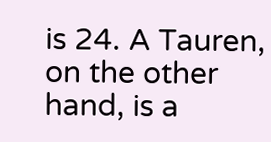is 24. A Tauren, on the other hand, is a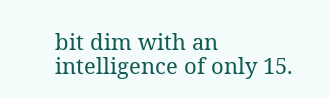bit dim with an intelligence of only 15.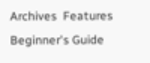Archives  Features  Beginner's Guide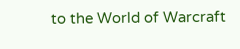to the World of Warcraft